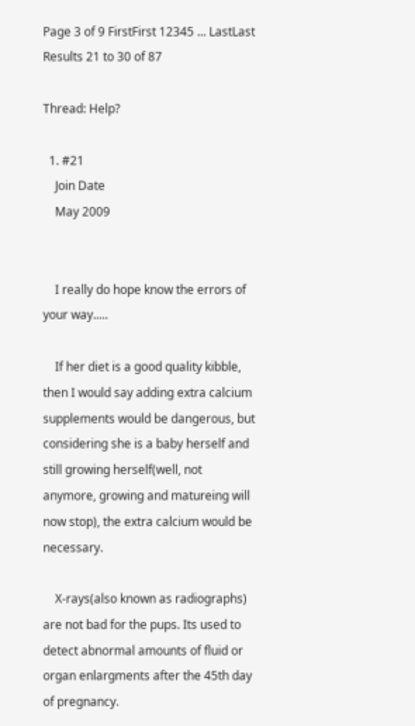Page 3 of 9 FirstFirst 12345 ... LastLast
Results 21 to 30 of 87

Thread: Help?

  1. #21
    Join Date
    May 2009


    I really do hope know the errors of your way.....

    If her diet is a good quality kibble, then I would say adding extra calcium supplements would be dangerous, but considering she is a baby herself and still growing herself(well, not anymore, growing and matureing will now stop), the extra calcium would be necessary.

    X-rays(also known as radiographs) are not bad for the pups. Its used to detect abnormal amounts of fluid or organ enlargments after the 45th day of pregnancy.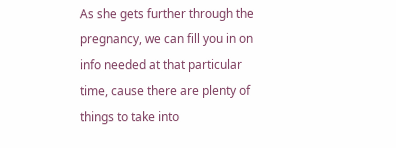As she gets further through the pregnancy, we can fill you in on info needed at that particular time, cause there are plenty of things to take into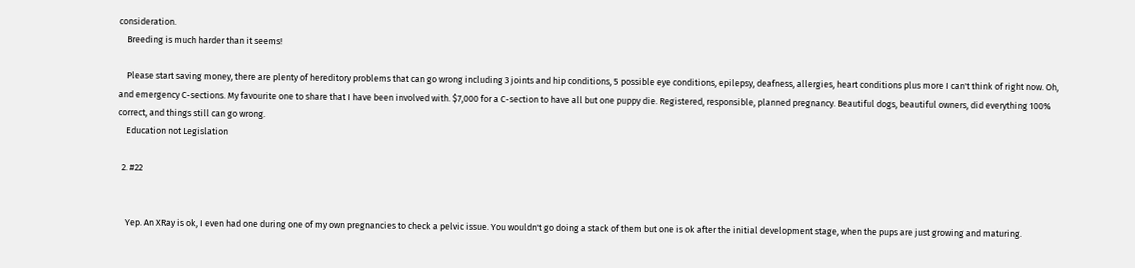consideration.
    Breeding is much harder than it seems!

    Please start saving money, there are plenty of hereditory problems that can go wrong including 3 joints and hip conditions, 5 possible eye conditions, epilepsy, deafness, allergies, heart conditions plus more I can't think of right now. Oh, and emergency C-sections. My favourite one to share that I have been involved with. $7,000 for a C-section to have all but one puppy die. Registered, responsible, planned pregnancy. Beautiful dogs, beautiful owners, did everything 100% correct, and things still can go wrong.
    Education not Legislation

  2. #22


    Yep. An XRay is ok, I even had one during one of my own pregnancies to check a pelvic issue. You wouldn't go doing a stack of them but one is ok after the initial development stage, when the pups are just growing and maturing.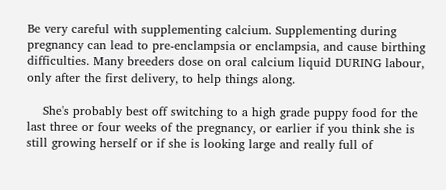Be very careful with supplementing calcium. Supplementing during pregnancy can lead to pre-enclampsia or enclampsia, and cause birthing difficulties. Many breeders dose on oral calcium liquid DURING labour, only after the first delivery, to help things along.

    She's probably best off switching to a high grade puppy food for the last three or four weeks of the pregnancy, or earlier if you think she is still growing herself or if she is looking large and really full of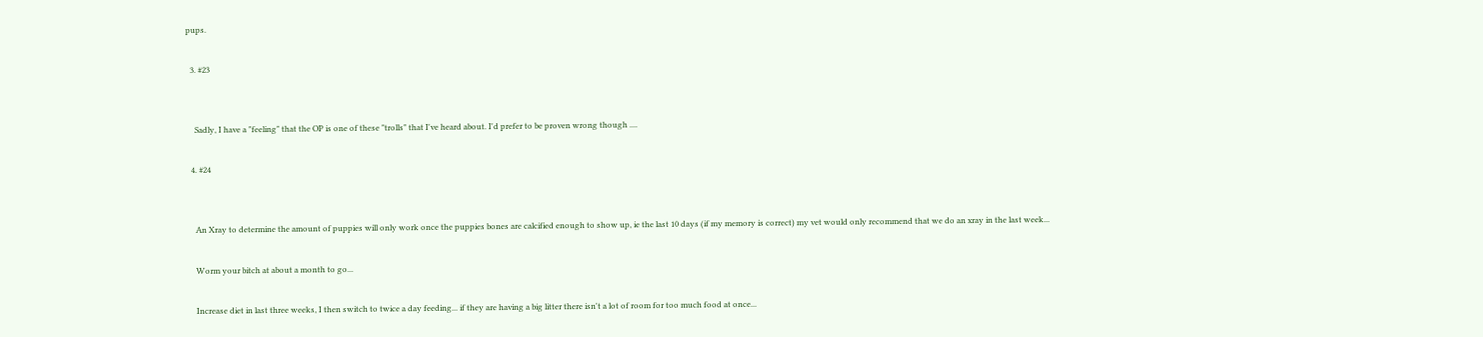pups.

  3. #23


    Sadly, I have a "feeling" that the OP is one of these "trolls" that I've heard about. I'd prefer to be proven wrong though ....

  4. #24


    An Xray to determine the amount of puppies will only work once the puppies bones are calcified enough to show up, ie the last 10 days (if my memory is correct) my vet would only recommend that we do an xray in the last week...

    Worm your bitch at about a month to go...

    Increase diet in last three weeks, I then switch to twice a day feeding... if they are having a big litter there isn't a lot of room for too much food at once...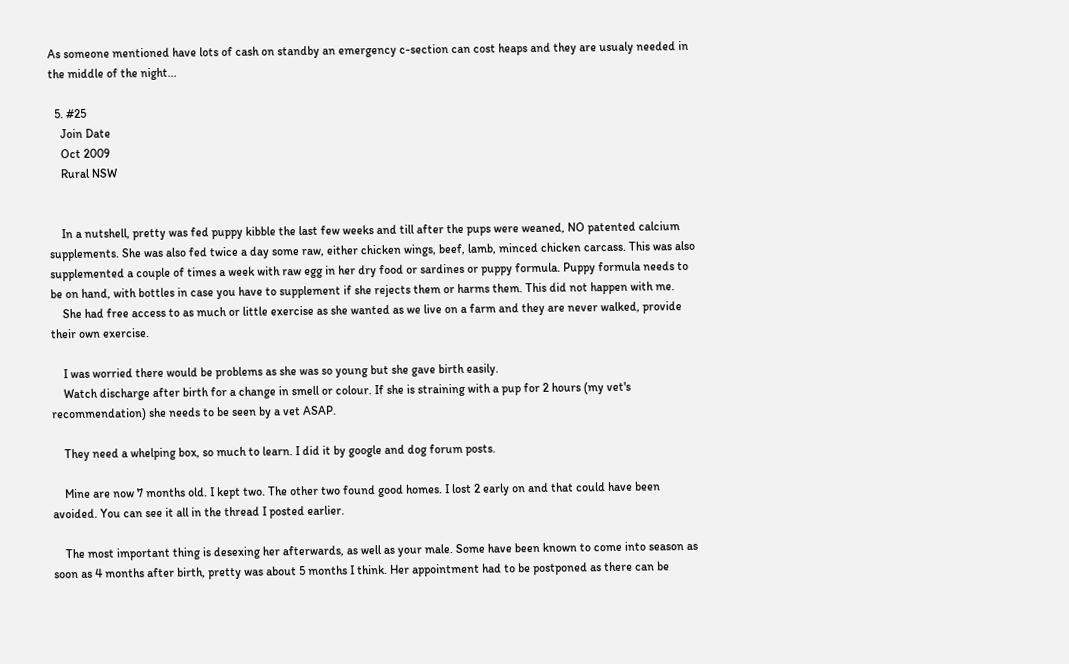As someone mentioned have lots of cash on standby an emergency c-section can cost heaps and they are usualy needed in the middle of the night...

  5. #25
    Join Date
    Oct 2009
    Rural NSW


    In a nutshell, pretty was fed puppy kibble the last few weeks and till after the pups were weaned, NO patented calcium supplements. She was also fed twice a day some raw, either chicken wings, beef, lamb, minced chicken carcass. This was also supplemented a couple of times a week with raw egg in her dry food or sardines or puppy formula. Puppy formula needs to be on hand, with bottles in case you have to supplement if she rejects them or harms them. This did not happen with me.
    She had free access to as much or little exercise as she wanted as we live on a farm and they are never walked, provide their own exercise.

    I was worried there would be problems as she was so young but she gave birth easily.
    Watch discharge after birth for a change in smell or colour. If she is straining with a pup for 2 hours (my vet's recommendation) she needs to be seen by a vet ASAP.

    They need a whelping box, so much to learn. I did it by google and dog forum posts.

    Mine are now 7 months old. I kept two. The other two found good homes. I lost 2 early on and that could have been avoided. You can see it all in the thread I posted earlier.

    The most important thing is desexing her afterwards, as well as your male. Some have been known to come into season as soon as 4 months after birth, pretty was about 5 months I think. Her appointment had to be postponed as there can be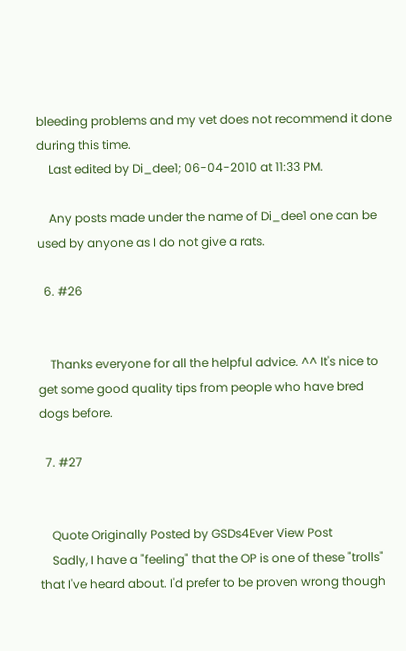bleeding problems and my vet does not recommend it done during this time.
    Last edited by Di_dee1; 06-04-2010 at 11:33 PM.

    Any posts made under the name of Di_dee1 one can be used by anyone as I do not give a rats.

  6. #26


    Thanks everyone for all the helpful advice. ^^ It's nice to get some good quality tips from people who have bred dogs before.

  7. #27


    Quote Originally Posted by GSDs4Ever View Post
    Sadly, I have a "feeling" that the OP is one of these "trolls" that I've heard about. I'd prefer to be proven wrong though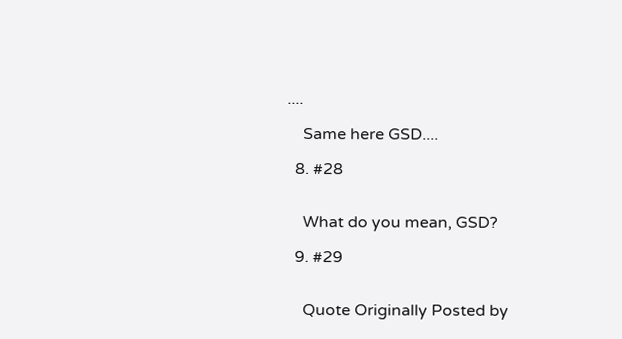....

    Same here GSD....

  8. #28


    What do you mean, GSD?

  9. #29


    Quote Originally Posted by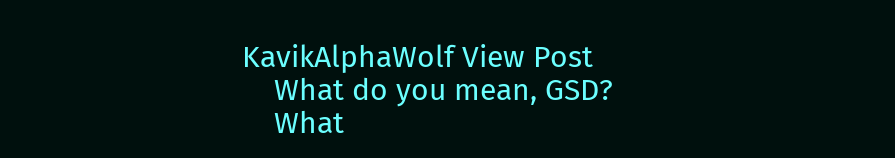KavikAlphaWolf View Post
    What do you mean, GSD?
    What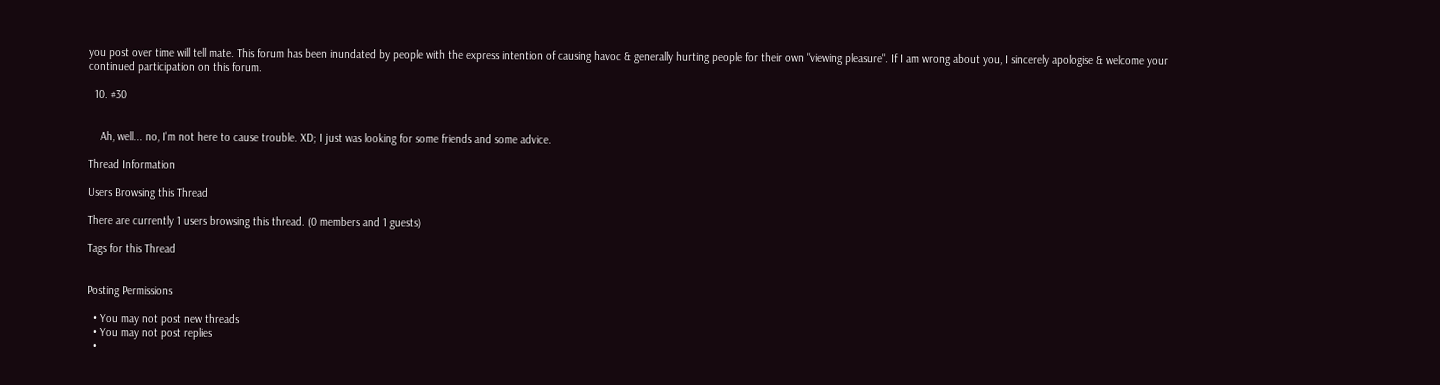you post over time will tell mate. This forum has been inundated by people with the express intention of causing havoc & generally hurting people for their own "viewing pleasure". If I am wrong about you, I sincerely apologise & welcome your continued participation on this forum.

  10. #30


    Ah, well... no, I'm not here to cause trouble. XD; I just was looking for some friends and some advice.

Thread Information

Users Browsing this Thread

There are currently 1 users browsing this thread. (0 members and 1 guests)

Tags for this Thread


Posting Permissions

  • You may not post new threads
  • You may not post replies
  •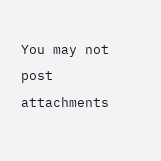You may not post attachments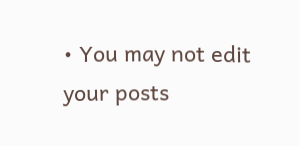• You may not edit your posts